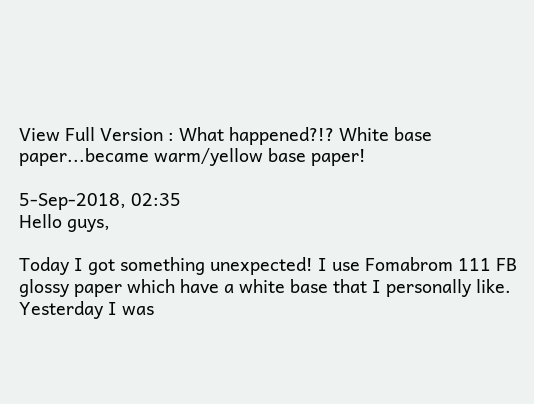View Full Version : What happened?!? White base paper...became warm/yellow base paper!

5-Sep-2018, 02:35
Hello guys,

Today I got something unexpected! I use Fomabrom 111 FB glossy paper which have a white base that I personally like.
Yesterday I was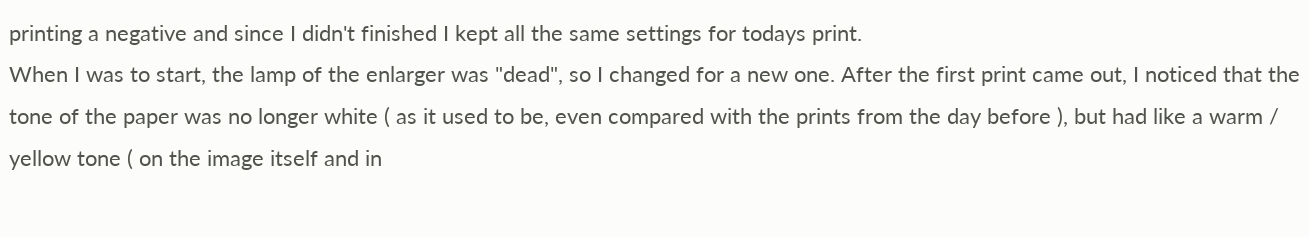printing a negative and since I didn't finished I kept all the same settings for todays print.
When I was to start, the lamp of the enlarger was "dead", so I changed for a new one. After the first print came out, I noticed that the tone of the paper was no longer white ( as it used to be, even compared with the prints from the day before ), but had like a warm / yellow tone ( on the image itself and in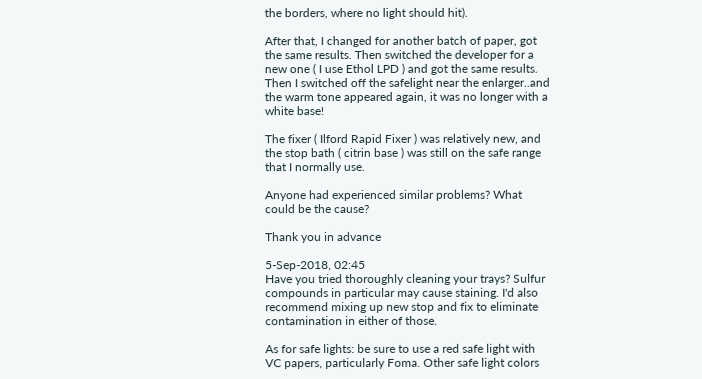the borders, where no light should hit).

After that, I changed for another batch of paper, got the same results. Then switched the developer for a new one ( I use Ethol LPD ) and got the same results. Then I switched off the safelight near the enlarger..and the warm tone appeared again, it was no longer with a white base!

The fixer ( Ilford Rapid Fixer ) was relatively new, and the stop bath ( citrin base ) was still on the safe range that I normally use.

Anyone had experienced similar problems? What could be the cause?

Thank you in advance

5-Sep-2018, 02:45
Have you tried thoroughly cleaning your trays? Sulfur compounds in particular may cause staining. I'd also recommend mixing up new stop and fix to eliminate contamination in either of those.

As for safe lights: be sure to use a red safe light with VC papers, particularly Foma. Other safe light colors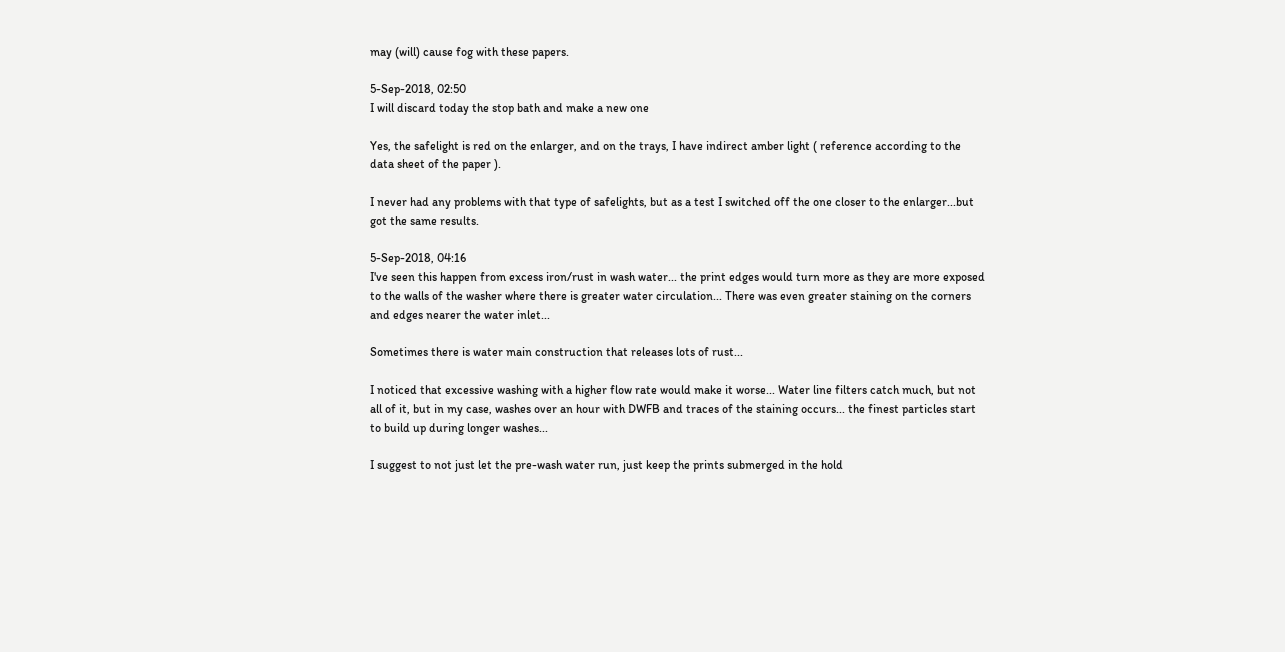may (will) cause fog with these papers.

5-Sep-2018, 02:50
I will discard today the stop bath and make a new one

Yes, the safelight is red on the enlarger, and on the trays, I have indirect amber light ( reference according to the data sheet of the paper ).

I never had any problems with that type of safelights, but as a test I switched off the one closer to the enlarger...but got the same results.

5-Sep-2018, 04:16
I've seen this happen from excess iron/rust in wash water... the print edges would turn more as they are more exposed to the walls of the washer where there is greater water circulation... There was even greater staining on the corners and edges nearer the water inlet...

Sometimes there is water main construction that releases lots of rust...

I noticed that excessive washing with a higher flow rate would make it worse... Water line filters catch much, but not all of it, but in my case, washes over an hour with DWFB and traces of the staining occurs... the finest particles start to build up during longer washes...

I suggest to not just let the pre-wash water run, just keep the prints submerged in the hold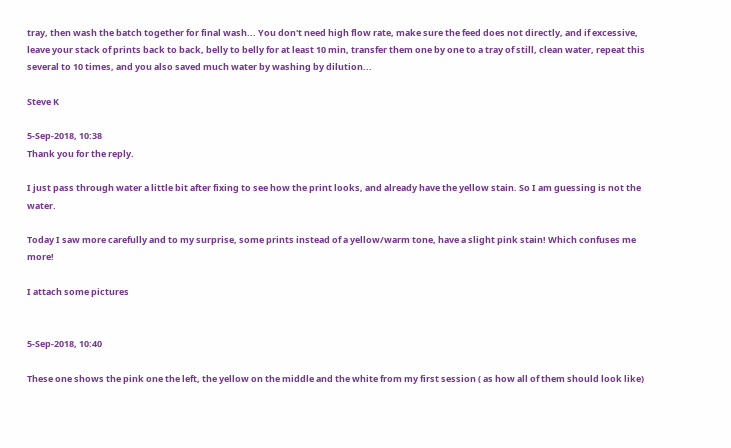tray, then wash the batch together for final wash... You don't need high flow rate, make sure the feed does not directly, and if excessive, leave your stack of prints back to back, belly to belly for at least 10 min, transfer them one by one to a tray of still, clean water, repeat this several to 10 times, and you also saved much water by washing by dilution...

Steve K

5-Sep-2018, 10:38
Thank you for the reply.

I just pass through water a little bit after fixing to see how the print looks, and already have the yellow stain. So I am guessing is not the water.

Today I saw more carefully and to my surprise, some prints instead of a yellow/warm tone, have a slight pink stain! Which confuses me more!

I attach some pictures


5-Sep-2018, 10:40

These one shows the pink one the left, the yellow on the middle and the white from my first session ( as how all of them should look like)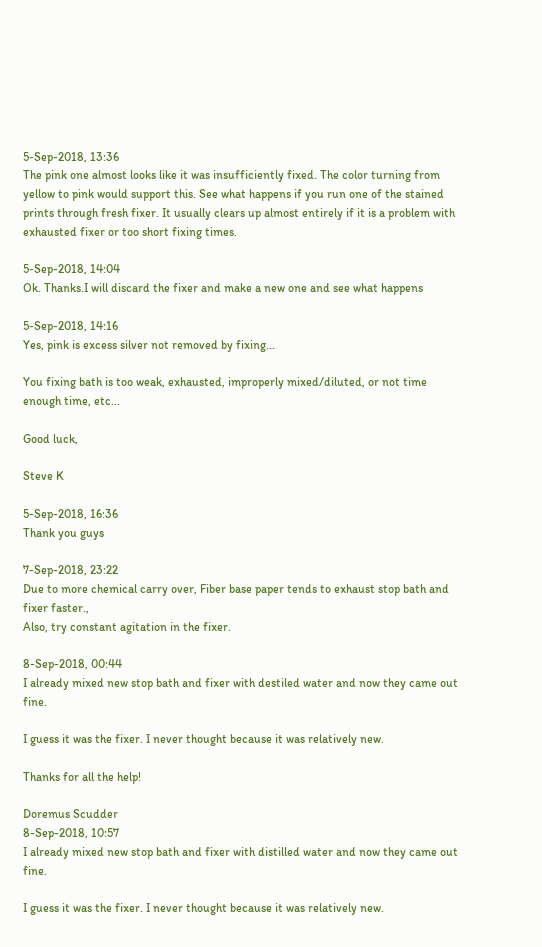5-Sep-2018, 13:36
The pink one almost looks like it was insufficiently fixed. The color turning from yellow to pink would support this. See what happens if you run one of the stained prints through fresh fixer. It usually clears up almost entirely if it is a problem with exhausted fixer or too short fixing times.

5-Sep-2018, 14:04
Ok. Thanks.I will discard the fixer and make a new one and see what happens

5-Sep-2018, 14:16
Yes, pink is excess silver not removed by fixing...

You fixing bath is too weak, exhausted, improperly mixed/diluted, or not time enough time, etc...

Good luck,

Steve K

5-Sep-2018, 16:36
Thank you guys

7-Sep-2018, 23:22
Due to more chemical carry over, Fiber base paper tends to exhaust stop bath and fixer faster.,
Also, try constant agitation in the fixer.

8-Sep-2018, 00:44
I already mixed new stop bath and fixer with destiled water and now they came out fine.

I guess it was the fixer. I never thought because it was relatively new.

Thanks for all the help!

Doremus Scudder
8-Sep-2018, 10:57
I already mixed new stop bath and fixer with distilled water and now they came out fine.

I guess it was the fixer. I never thought because it was relatively new.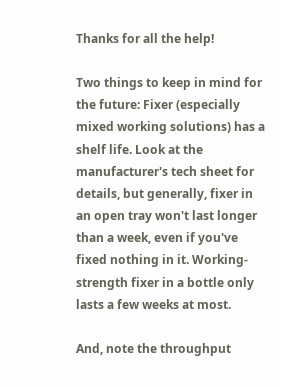Thanks for all the help!

Two things to keep in mind for the future: Fixer (especially mixed working solutions) has a shelf life. Look at the manufacturer's tech sheet for details, but generally, fixer in an open tray won't last longer than a week, even if you've fixed nothing in it. Working-strength fixer in a bottle only lasts a few weeks at most.

And, note the throughput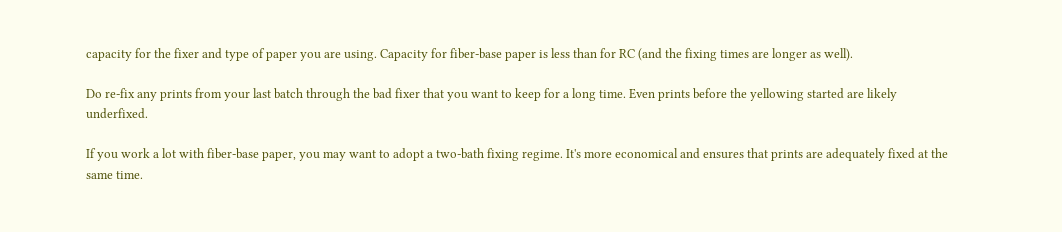capacity for the fixer and type of paper you are using. Capacity for fiber-base paper is less than for RC (and the fixing times are longer as well).

Do re-fix any prints from your last batch through the bad fixer that you want to keep for a long time. Even prints before the yellowing started are likely underfixed.

If you work a lot with fiber-base paper, you may want to adopt a two-bath fixing regime. It's more economical and ensures that prints are adequately fixed at the same time.